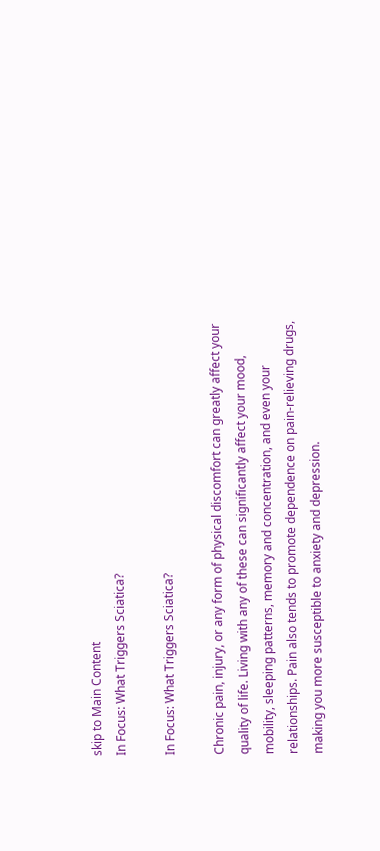skip to Main Content
In Focus: What Triggers Sciatica?

In Focus: What Triggers Sciatica?

Chronic pain, injury, or any form of physical discomfort can greatly affect your quality of life. Living with any of these can significantly affect your mood, mobility, sleeping patterns, memory and concentration, and even your relationships. Pain also tends to promote dependence on pain-relieving drugs, making you more susceptible to anxiety and depression.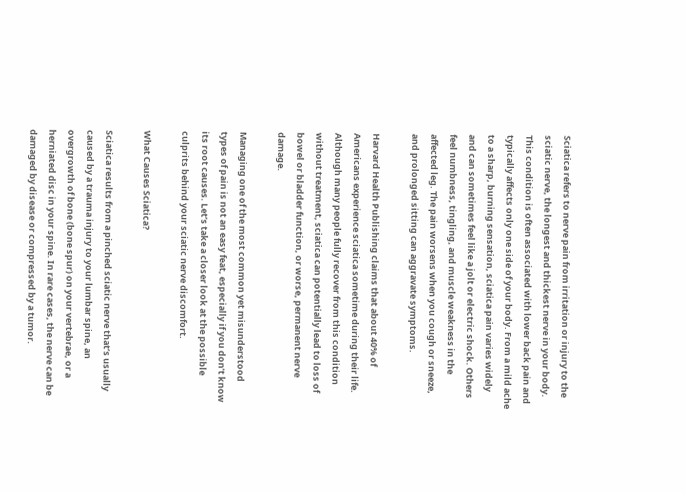Sciatica refers to nerve pain from irritation or injury to the sciatic nerve, the longest and thickest nerve in your body. This condition is often associated with lower back pain and typically affects only one side of your body. From a mild ache to a sharp, burning sensation, sciatica pain varies widely and can sometimes feel like a jolt or electric shock. Others feel numbness, tingling, and muscle weakness in the affected leg. The pain worsens when you cough or sneeze, and prolonged sitting can aggravate symptoms.

Harvard Health Publishing claims that about 40% of Americans experience sciatica sometime during their life. Although many people fully recover from this condition without treatment, sciatica can potentially lead to loss of bowel or bladder function, or worse, permanent nerve damage.

Managing one of the most common yet misunderstood types of pain is not an easy feat, especially if you don’t know its root causes. Let’s take a closer look at the possible culprits behind your sciatic nerve discomfort.

What Causes Sciatica?

Sciatica results from a pinched sciatic nerve that’s usually caused by a trauma injury to your lumbar spine, an overgrowth of bone (bone spur) on your vertebrae, or a herniated disc in your spine. In rare cases, the nerve can be damaged by disease or compressed by a tumor.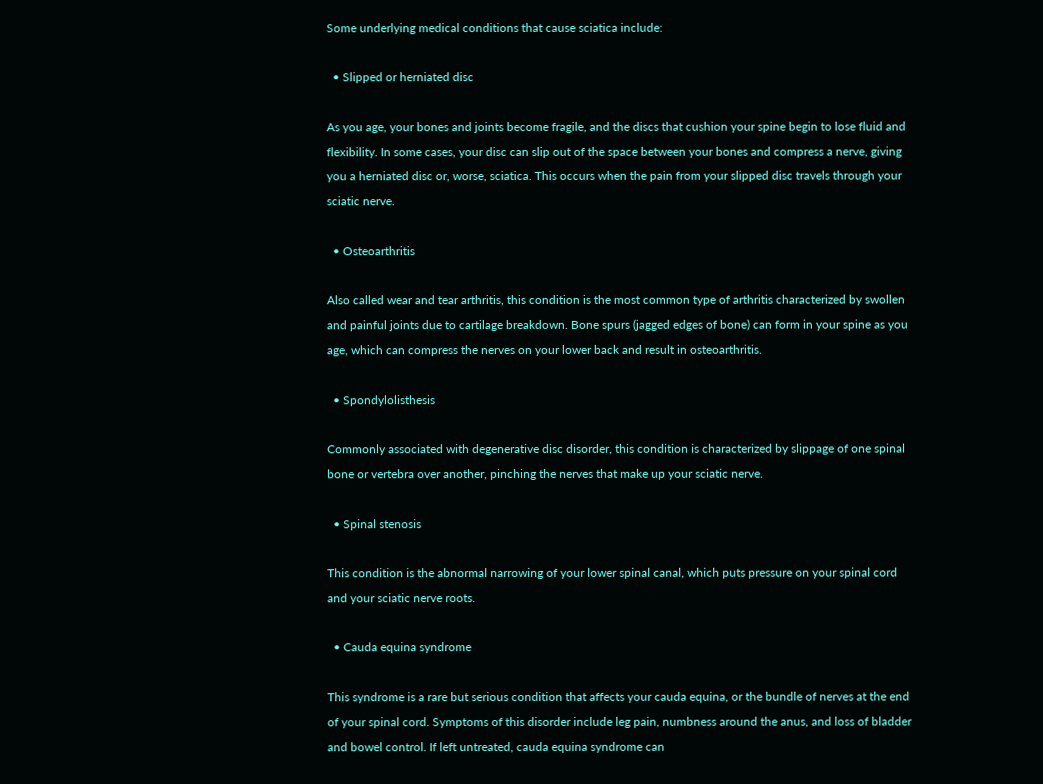Some underlying medical conditions that cause sciatica include:

  • Slipped or herniated disc

As you age, your bones and joints become fragile, and the discs that cushion your spine begin to lose fluid and flexibility. In some cases, your disc can slip out of the space between your bones and compress a nerve, giving you a herniated disc or, worse, sciatica. This occurs when the pain from your slipped disc travels through your sciatic nerve.

  • Osteoarthritis

Also called wear and tear arthritis, this condition is the most common type of arthritis characterized by swollen and painful joints due to cartilage breakdown. Bone spurs (jagged edges of bone) can form in your spine as you age, which can compress the nerves on your lower back and result in osteoarthritis.

  • Spondylolisthesis

Commonly associated with degenerative disc disorder, this condition is characterized by slippage of one spinal bone or vertebra over another, pinching the nerves that make up your sciatic nerve.

  • Spinal stenosis

This condition is the abnormal narrowing of your lower spinal canal, which puts pressure on your spinal cord and your sciatic nerve roots.

  • Cauda equina syndrome

This syndrome is a rare but serious condition that affects your cauda equina, or the bundle of nerves at the end of your spinal cord. Symptoms of this disorder include leg pain, numbness around the anus, and loss of bladder and bowel control. If left untreated, cauda equina syndrome can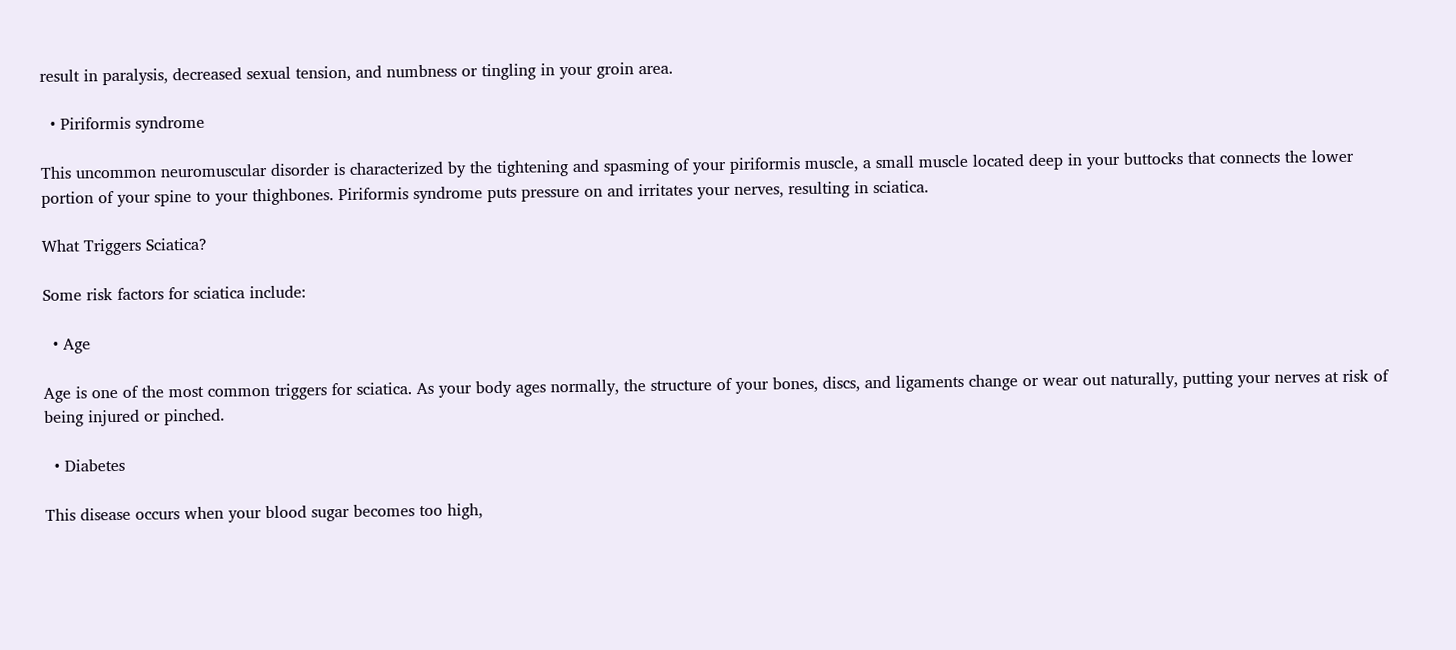result in paralysis, decreased sexual tension, and numbness or tingling in your groin area.

  • Piriformis syndrome

This uncommon neuromuscular disorder is characterized by the tightening and spasming of your piriformis muscle, a small muscle located deep in your buttocks that connects the lower portion of your spine to your thighbones. Piriformis syndrome puts pressure on and irritates your nerves, resulting in sciatica.

What Triggers Sciatica?

Some risk factors for sciatica include:

  • Age

Age is one of the most common triggers for sciatica. As your body ages normally, the structure of your bones, discs, and ligaments change or wear out naturally, putting your nerves at risk of being injured or pinched.

  • Diabetes

This disease occurs when your blood sugar becomes too high,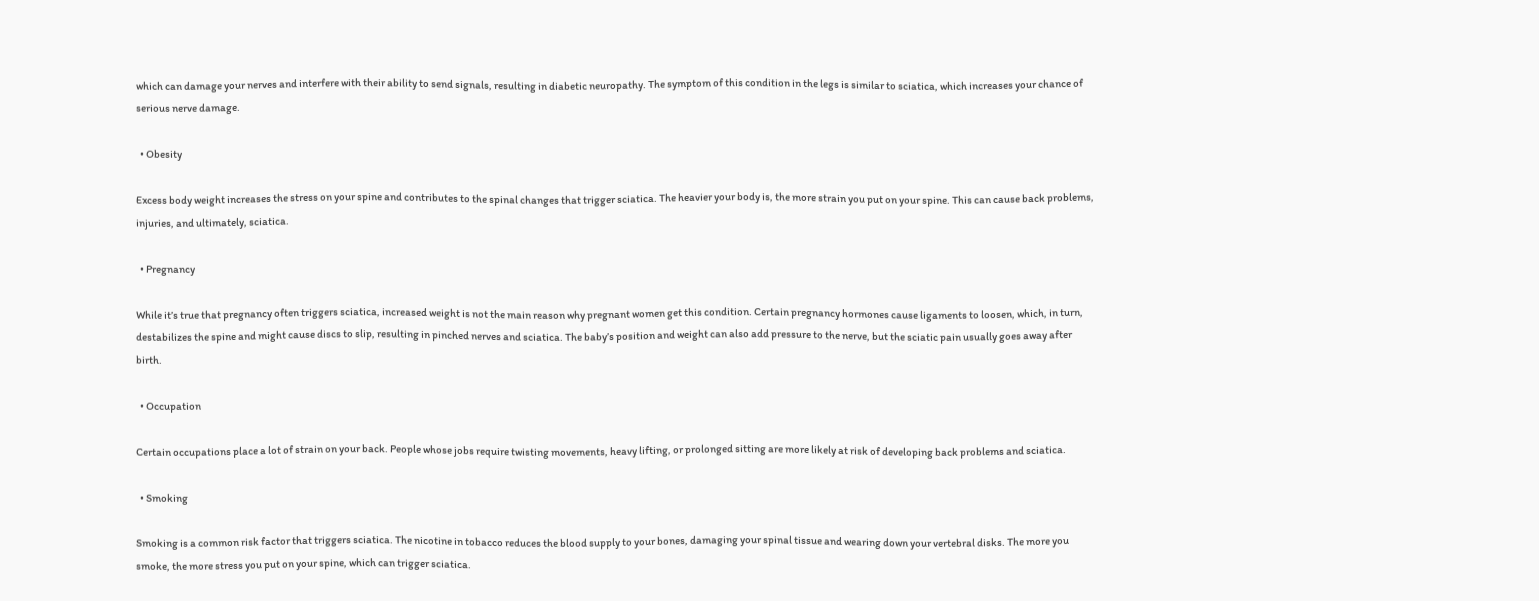which can damage your nerves and interfere with their ability to send signals, resulting in diabetic neuropathy. The symptom of this condition in the legs is similar to sciatica, which increases your chance of serious nerve damage.

  • Obesity

Excess body weight increases the stress on your spine and contributes to the spinal changes that trigger sciatica. The heavier your body is, the more strain you put on your spine. This can cause back problems, injuries, and ultimately, sciatica.

  • Pregnancy

While it’s true that pregnancy often triggers sciatica, increased weight is not the main reason why pregnant women get this condition. Certain pregnancy hormones cause ligaments to loosen, which, in turn, destabilizes the spine and might cause discs to slip, resulting in pinched nerves and sciatica. The baby’s position and weight can also add pressure to the nerve, but the sciatic pain usually goes away after birth.

  • Occupation

Certain occupations place a lot of strain on your back. People whose jobs require twisting movements, heavy lifting, or prolonged sitting are more likely at risk of developing back problems and sciatica.

  • Smoking

Smoking is a common risk factor that triggers sciatica. The nicotine in tobacco reduces the blood supply to your bones, damaging your spinal tissue and wearing down your vertebral disks. The more you smoke, the more stress you put on your spine, which can trigger sciatica.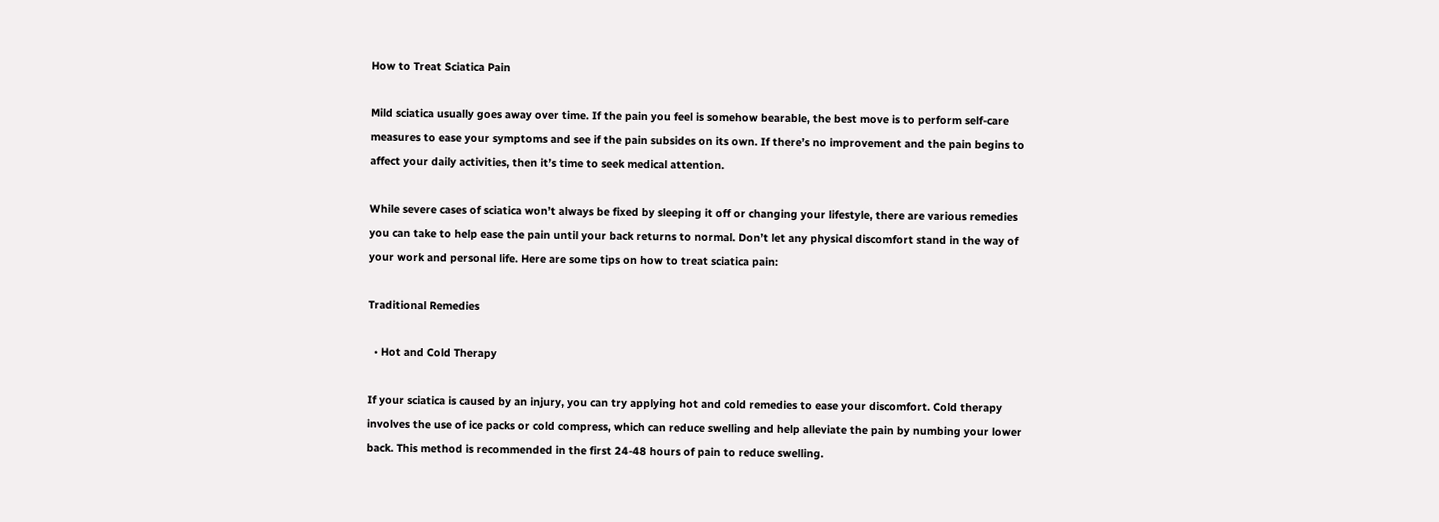How to Treat Sciatica Pain

Mild sciatica usually goes away over time. If the pain you feel is somehow bearable, the best move is to perform self-care measures to ease your symptoms and see if the pain subsides on its own. If there’s no improvement and the pain begins to affect your daily activities, then it’s time to seek medical attention.

While severe cases of sciatica won’t always be fixed by sleeping it off or changing your lifestyle, there are various remedies you can take to help ease the pain until your back returns to normal. Don’t let any physical discomfort stand in the way of your work and personal life. Here are some tips on how to treat sciatica pain:

Traditional Remedies

  • Hot and Cold Therapy

If your sciatica is caused by an injury, you can try applying hot and cold remedies to ease your discomfort. Cold therapy involves the use of ice packs or cold compress, which can reduce swelling and help alleviate the pain by numbing your lower back. This method is recommended in the first 24-48 hours of pain to reduce swelling.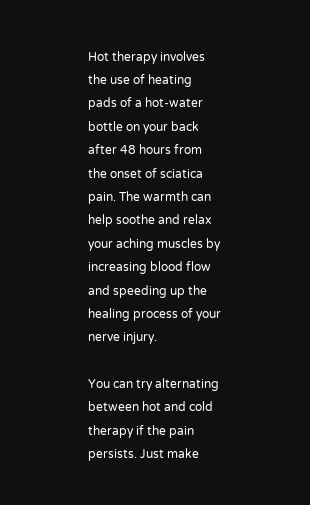Hot therapy involves the use of heating pads of a hot-water bottle on your back after 48 hours from the onset of sciatica pain. The warmth can help soothe and relax your aching muscles by increasing blood flow and speeding up the healing process of your nerve injury.

You can try alternating between hot and cold therapy if the pain persists. Just make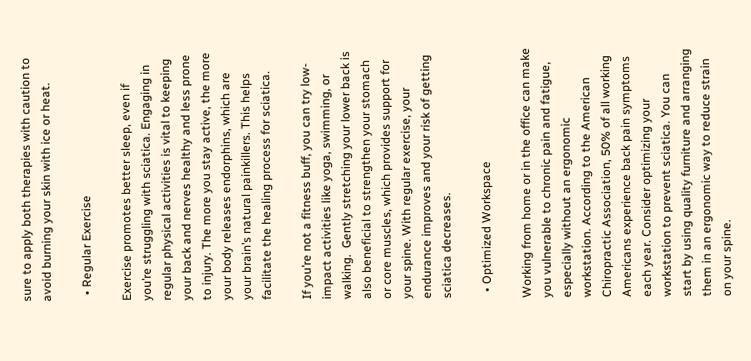sure to apply both therapies with caution to avoid burning your skin with ice or heat.

  • Regular Exercise

Exercise promotes better sleep, even if you’re struggling with sciatica. Engaging in regular physical activities is vital to keeping your back and nerves healthy and less prone to injury. The more you stay active, the more your body releases endorphins, which are your brain’s natural painkillers. This helps facilitate the healing process for sciatica.

If you’re not a fitness buff, you can try low-impact activities like yoga, swimming, or walking.  Gently stretching your lower back is also beneficial to strengthen your stomach or core muscles, which provides support for your spine. With regular exercise, your endurance improves and your risk of getting sciatica decreases.

  • Optimized Workspace

Working from home or in the office can make you vulnerable to chronic pain and fatigue, especially without an ergonomic workstation. According to the American Chiropractic Association, 50% of all working Americans experience back pain symptoms each year. Consider optimizing your workstation to prevent sciatica. You can start by using quality furniture and arranging them in an ergonomic way to reduce strain on your spine.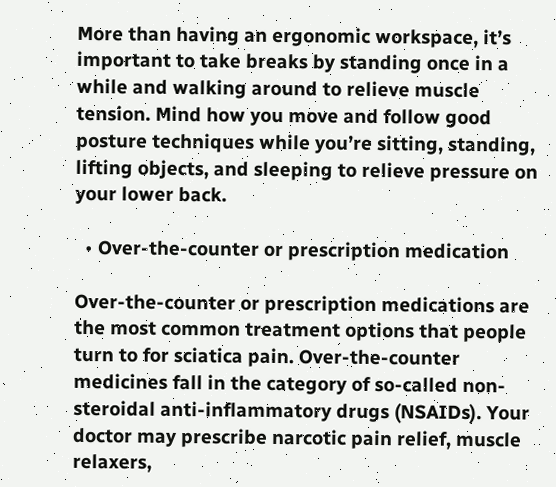More than having an ergonomic workspace, it’s important to take breaks by standing once in a while and walking around to relieve muscle tension. Mind how you move and follow good posture techniques while you’re sitting, standing, lifting objects, and sleeping to relieve pressure on your lower back.

  • Over-the-counter or prescription medication

Over-the-counter or prescription medications are the most common treatment options that people turn to for sciatica pain. Over-the-counter medicines fall in the category of so-called non-steroidal anti-inflammatory drugs (NSAIDs). Your doctor may prescribe narcotic pain relief, muscle relaxers,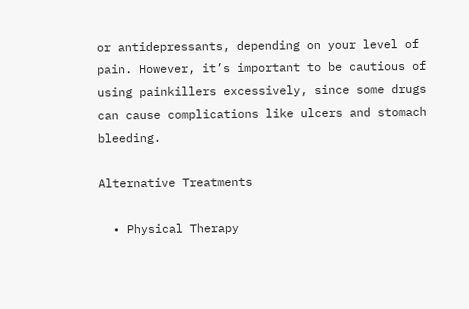or antidepressants, depending on your level of pain. However, it’s important to be cautious of using painkillers excessively, since some drugs can cause complications like ulcers and stomach bleeding.

Alternative Treatments

  • Physical Therapy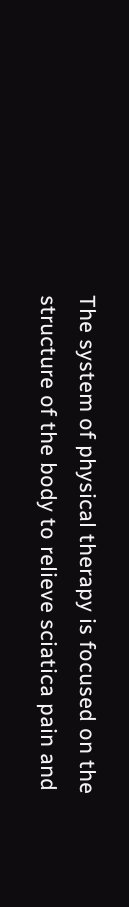The system of physical therapy is focused on the structure of the body to relieve sciatica pain and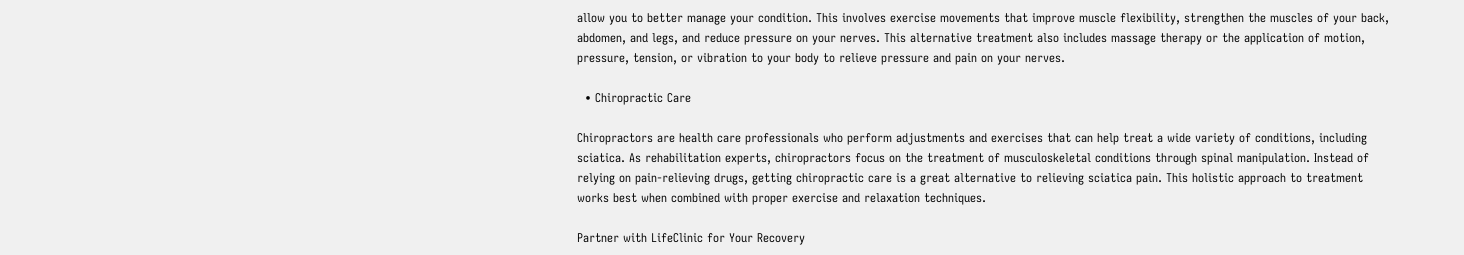allow you to better manage your condition. This involves exercise movements that improve muscle flexibility, strengthen the muscles of your back, abdomen, and legs, and reduce pressure on your nerves. This alternative treatment also includes massage therapy or the application of motion, pressure, tension, or vibration to your body to relieve pressure and pain on your nerves.

  • Chiropractic Care

Chiropractors are health care professionals who perform adjustments and exercises that can help treat a wide variety of conditions, including sciatica. As rehabilitation experts, chiropractors focus on the treatment of musculoskeletal conditions through spinal manipulation. Instead of relying on pain-relieving drugs, getting chiropractic care is a great alternative to relieving sciatica pain. This holistic approach to treatment works best when combined with proper exercise and relaxation techniques.

Partner with LifeClinic for Your Recovery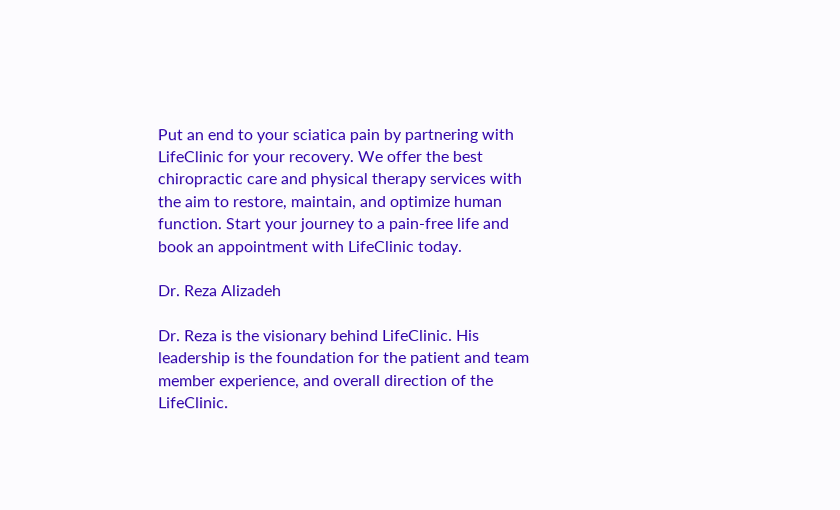Put an end to your sciatica pain by partnering with LifeClinic for your recovery. We offer the best chiropractic care and physical therapy services with the aim to restore, maintain, and optimize human function. Start your journey to a pain-free life and book an appointment with LifeClinic today.

Dr. Reza Alizadeh

Dr. Reza is the visionary behind LifeClinic. His leadership is the foundation for the patient and team member experience, and overall direction of the LifeClinic.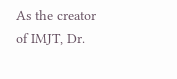As the creator of IMJT, Dr.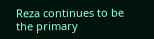Reza continues to be the primary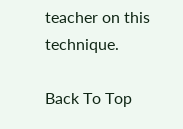teacher on this technique.

Back To Top